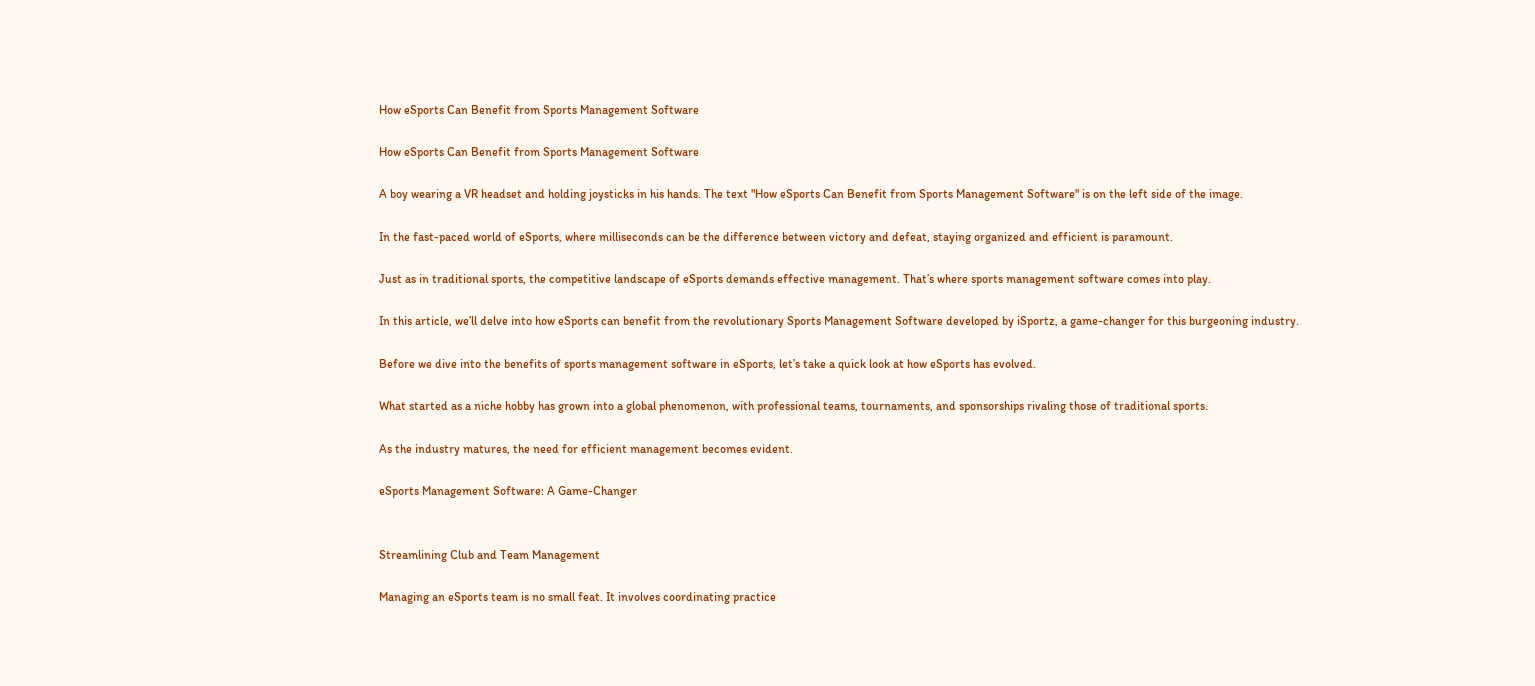How eSports Can Benefit from Sports Management Software

How eSports Can Benefit from Sports Management Software

A boy wearing a VR headset and holding joysticks in his hands. The text "How eSports Can Benefit from Sports Management Software" is on the left side of the image.

In the fast-paced world of eSports, where milliseconds can be the difference between victory and defeat, staying organized and efficient is paramount.

Just as in traditional sports, the competitive landscape of eSports demands effective management. That’s where sports management software comes into play.

In this article, we’ll delve into how eSports can benefit from the revolutionary Sports Management Software developed by iSportz, a game-changer for this burgeoning industry.

Before we dive into the benefits of sports management software in eSports, let’s take a quick look at how eSports has evolved.

What started as a niche hobby has grown into a global phenomenon, with professional teams, tournaments, and sponsorships rivaling those of traditional sports.

As the industry matures, the need for efficient management becomes evident.

eSports Management Software: A Game-Changer


Streamlining Club and Team Management

Managing an eSports team is no small feat. It involves coordinating practice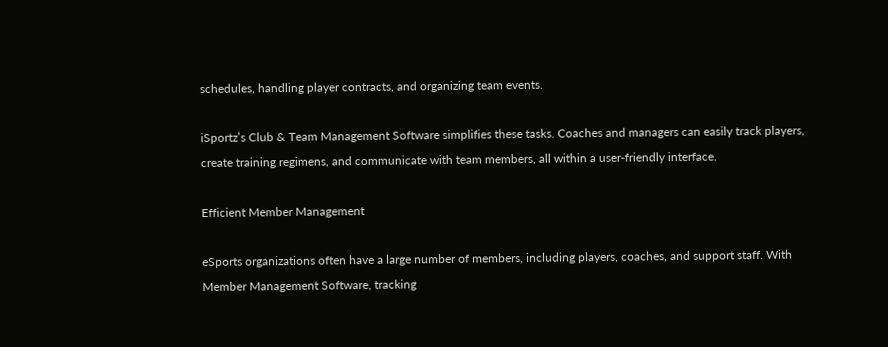schedules, handling player contracts, and organizing team events.

iSportz’s Club & Team Management Software simplifies these tasks. Coaches and managers can easily track players, create training regimens, and communicate with team members, all within a user-friendly interface.

Efficient Member Management

eSports organizations often have a large number of members, including players, coaches, and support staff. With Member Management Software, tracking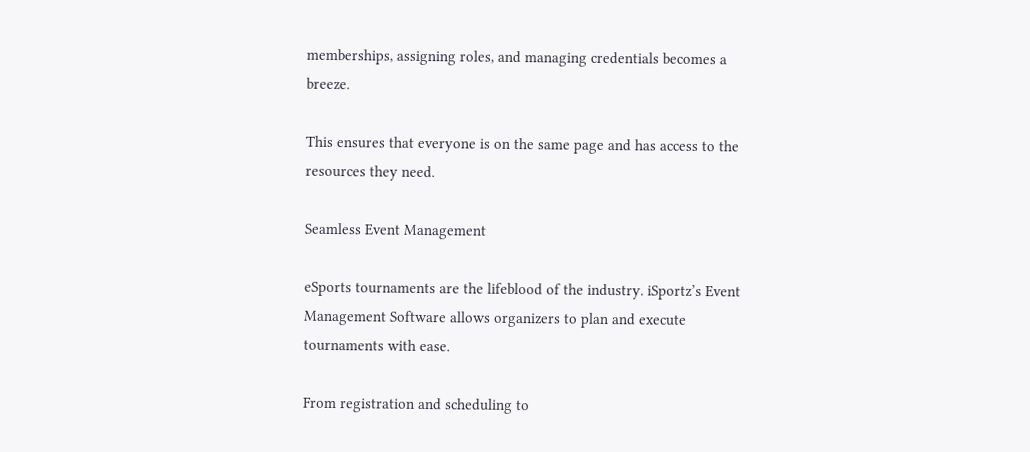memberships, assigning roles, and managing credentials becomes a breeze.

This ensures that everyone is on the same page and has access to the resources they need.

Seamless Event Management

eSports tournaments are the lifeblood of the industry. iSportz’s Event Management Software allows organizers to plan and execute tournaments with ease.

From registration and scheduling to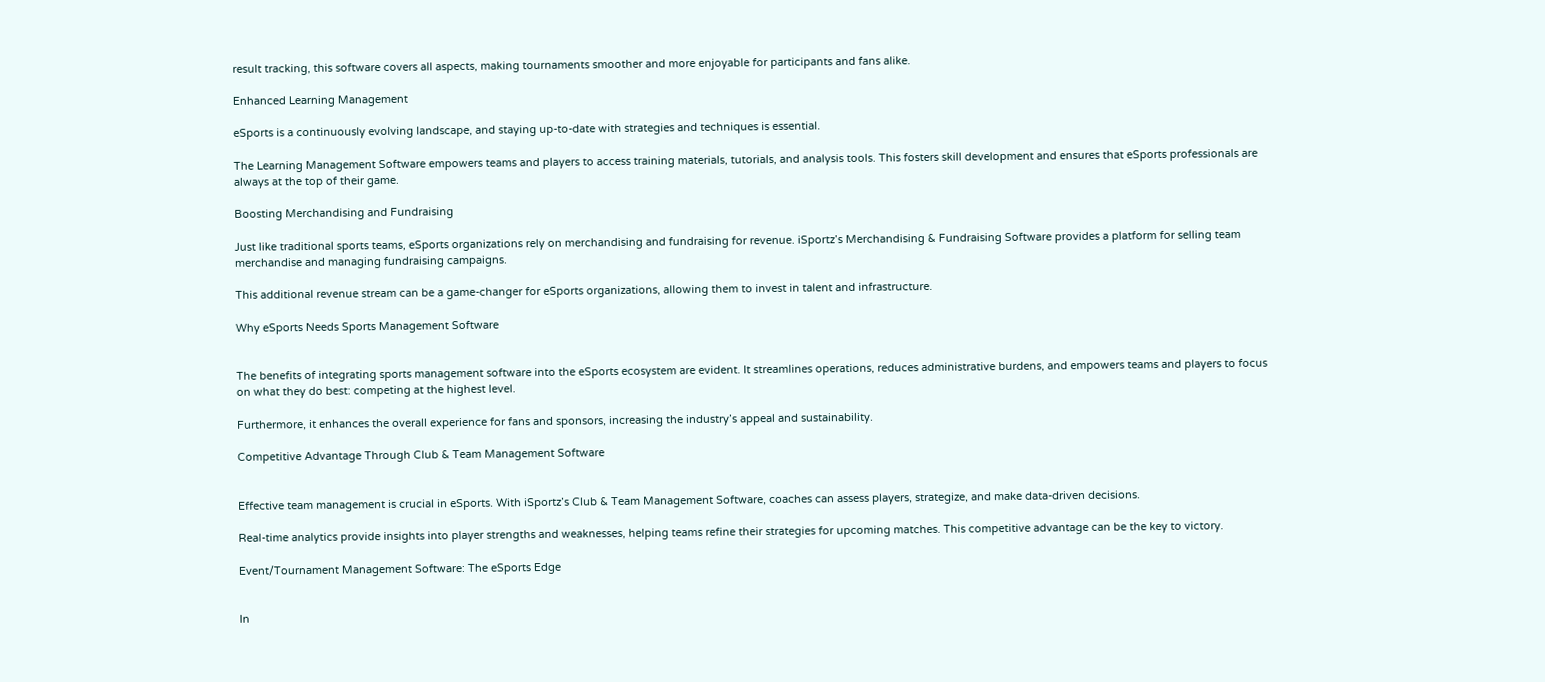result tracking, this software covers all aspects, making tournaments smoother and more enjoyable for participants and fans alike.

Enhanced Learning Management

eSports is a continuously evolving landscape, and staying up-to-date with strategies and techniques is essential.

The Learning Management Software empowers teams and players to access training materials, tutorials, and analysis tools. This fosters skill development and ensures that eSports professionals are always at the top of their game.

Boosting Merchandising and Fundraising

Just like traditional sports teams, eSports organizations rely on merchandising and fundraising for revenue. iSportz’s Merchandising & Fundraising Software provides a platform for selling team merchandise and managing fundraising campaigns.

This additional revenue stream can be a game-changer for eSports organizations, allowing them to invest in talent and infrastructure.

Why eSports Needs Sports Management Software


The benefits of integrating sports management software into the eSports ecosystem are evident. It streamlines operations, reduces administrative burdens, and empowers teams and players to focus on what they do best: competing at the highest level.

Furthermore, it enhances the overall experience for fans and sponsors, increasing the industry’s appeal and sustainability.

Competitive Advantage Through Club & Team Management Software


Effective team management is crucial in eSports. With iSportz’s Club & Team Management Software, coaches can assess players, strategize, and make data-driven decisions.

Real-time analytics provide insights into player strengths and weaknesses, helping teams refine their strategies for upcoming matches. This competitive advantage can be the key to victory.

Event/Tournament Management Software: The eSports Edge


In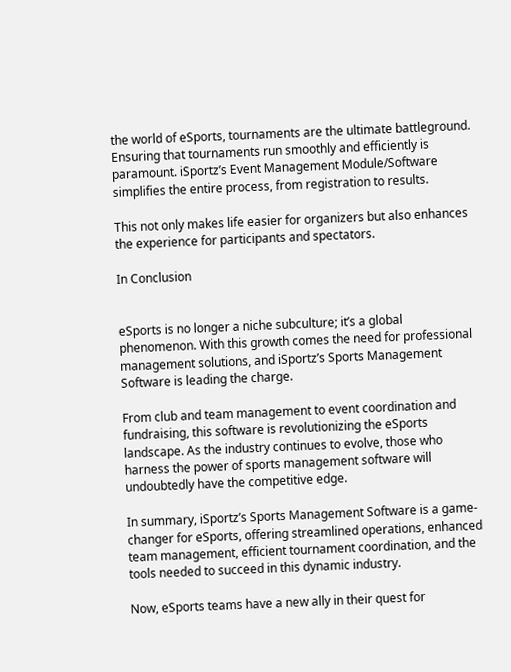the world of eSports, tournaments are the ultimate battleground. Ensuring that tournaments run smoothly and efficiently is paramount. iSportz’s Event Management Module/Software simplifies the entire process, from registration to results.

This not only makes life easier for organizers but also enhances the experience for participants and spectators.

In Conclusion


eSports is no longer a niche subculture; it’s a global phenomenon. With this growth comes the need for professional management solutions, and iSportz’s Sports Management Software is leading the charge.

From club and team management to event coordination and fundraising, this software is revolutionizing the eSports landscape. As the industry continues to evolve, those who harness the power of sports management software will undoubtedly have the competitive edge.

In summary, iSportz’s Sports Management Software is a game-changer for eSports, offering streamlined operations, enhanced team management, efficient tournament coordination, and the tools needed to succeed in this dynamic industry.

Now, eSports teams have a new ally in their quest for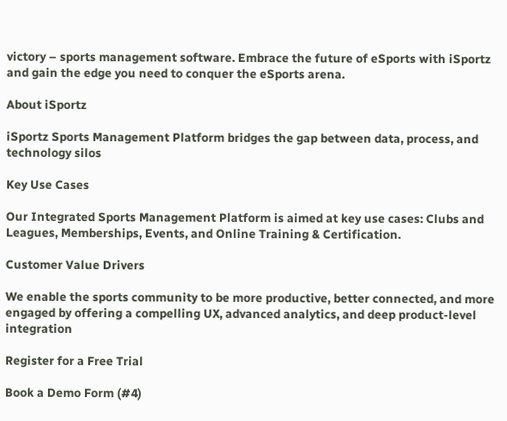victory – sports management software. Embrace the future of eSports with iSportz and gain the edge you need to conquer the eSports arena.

About iSportz

iSportz Sports Management Platform bridges the gap between data, process, and technology silos

Key Use Cases

Our Integrated Sports Management Platform is aimed at key use cases: Clubs and Leagues, Memberships, Events, and Online Training & Certification.

Customer Value Drivers

We enable the sports community to be more productive, better connected, and more engaged by offering a compelling UX, advanced analytics, and deep product-level integration

Register for a Free Trial

Book a Demo Form (#4)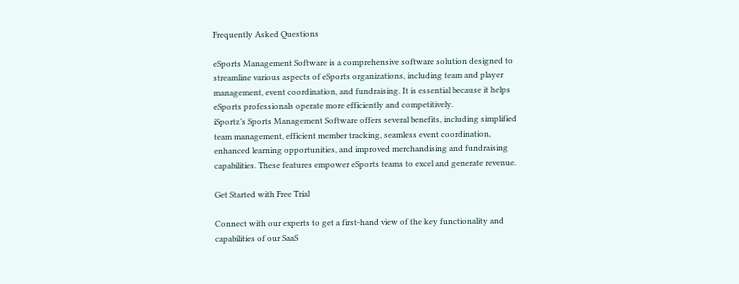Frequently Asked Questions

eSports Management Software is a comprehensive software solution designed to streamline various aspects of eSports organizations, including team and player management, event coordination, and fundraising. It is essential because it helps eSports professionals operate more efficiently and competitively.
iSportz’s Sports Management Software offers several benefits, including simplified team management, efficient member tracking, seamless event coordination, enhanced learning opportunities, and improved merchandising and fundraising capabilities. These features empower eSports teams to excel and generate revenue.

Get Started with Free Trial

Connect with our experts to get a first-hand view of the key functionality and capabilities of our SaaS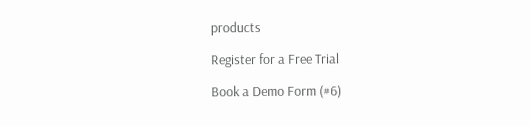products

Register for a Free Trial

Book a Demo Form (#6)